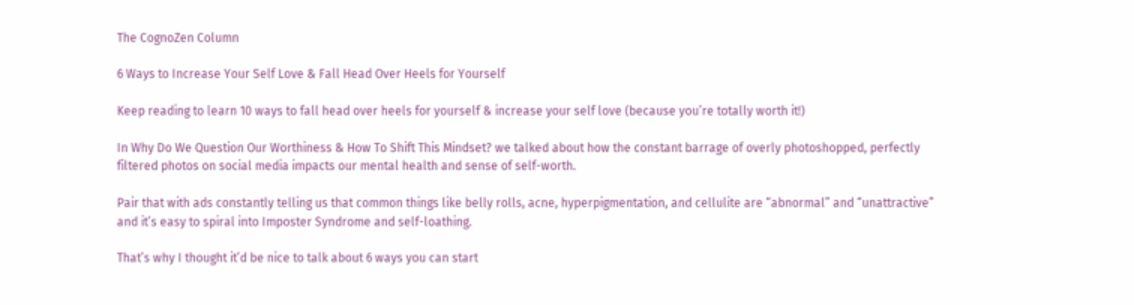The CognoZen Column

6 Ways to Increase Your Self Love & Fall Head Over Heels for Yourself

Keep reading to learn 10 ways to fall head over heels for yourself & increase your self love (because you’re totally worth it!)

In Why Do We Question Our Worthiness & How To Shift This Mindset? we talked about how the constant barrage of overly photoshopped, perfectly filtered photos on social media impacts our mental health and sense of self-worth.

Pair that with ads constantly telling us that common things like belly rolls, acne, hyperpigmentation, and cellulite are “abnormal” and “unattractive” and it’s easy to spiral into Imposter Syndrome and self-loathing.

That’s why I thought it’d be nice to talk about 6 ways you can start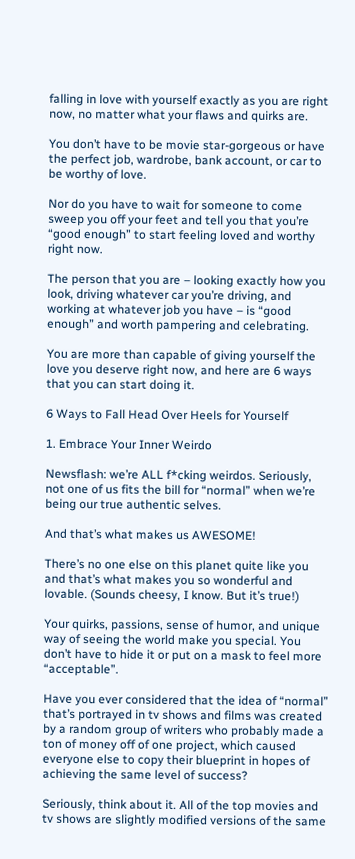falling in love with yourself exactly as you are right now, no matter what your flaws and quirks are.

You don’t have to be movie star-gorgeous or have the perfect job, wardrobe, bank account, or car to be worthy of love.

Nor do you have to wait for someone to come sweep you off your feet and tell you that you’re “good enough” to start feeling loved and worthy right now.

The person that you are – looking exactly how you look, driving whatever car you’re driving, and working at whatever job you have – is “good enough” and worth pampering and celebrating.

You are more than capable of giving yourself the love you deserve right now, and here are 6 ways that you can start doing it.

6 Ways to Fall Head Over Heels for Yourself

1. Embrace Your Inner Weirdo

Newsflash: we’re ALL f*cking weirdos. Seriously, not one of us fits the bill for “normal” when we’re being our true authentic selves.

And that’s what makes us AWESOME!

There’s no one else on this planet quite like you and that’s what makes you so wonderful and lovable. (Sounds cheesy, I know. But it’s true!)

Your quirks, passions, sense of humor, and unique way of seeing the world make you special. You don’t have to hide it or put on a mask to feel more “acceptable”.

Have you ever considered that the idea of “normal” that’s portrayed in tv shows and films was created by a random group of writers who probably made a ton of money off of one project, which caused everyone else to copy their blueprint in hopes of achieving the same level of success?

Seriously, think about it. All of the top movies and tv shows are slightly modified versions of the same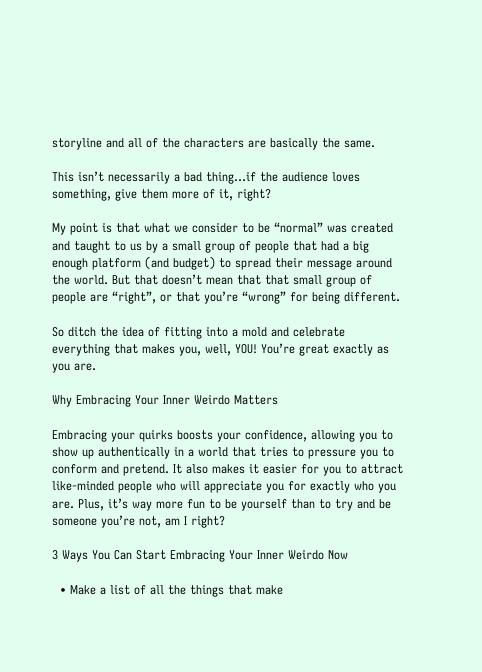storyline and all of the characters are basically the same.

This isn’t necessarily a bad thing…if the audience loves something, give them more of it, right?

My point is that what we consider to be “normal” was created and taught to us by a small group of people that had a big enough platform (and budget) to spread their message around the world. But that doesn’t mean that that small group of people are “right”, or that you’re “wrong” for being different.

So ditch the idea of fitting into a mold and celebrate everything that makes you, well, YOU! You’re great exactly as you are.

Why Embracing Your Inner Weirdo Matters

Embracing your quirks boosts your confidence, allowing you to show up authentically in a world that tries to pressure you to conform and pretend. It also makes it easier for you to attract like-minded people who will appreciate you for exactly who you are. Plus, it’s way more fun to be yourself than to try and be someone you’re not, am I right?

3 Ways You Can Start Embracing Your Inner Weirdo Now

  • Make a list of all the things that make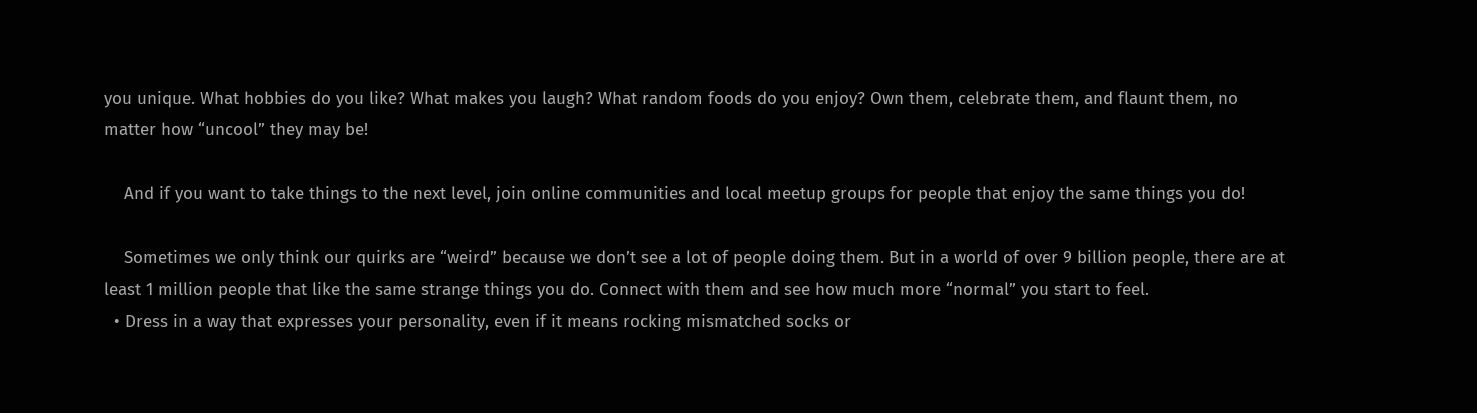you unique. What hobbies do you like? What makes you laugh? What random foods do you enjoy? Own them, celebrate them, and flaunt them, no matter how “uncool” they may be!

    And if you want to take things to the next level, join online communities and local meetup groups for people that enjoy the same things you do!

    Sometimes we only think our quirks are “weird” because we don’t see a lot of people doing them. But in a world of over 9 billion people, there are at least 1 million people that like the same strange things you do. Connect with them and see how much more “normal” you start to feel.
  • Dress in a way that expresses your personality, even if it means rocking mismatched socks or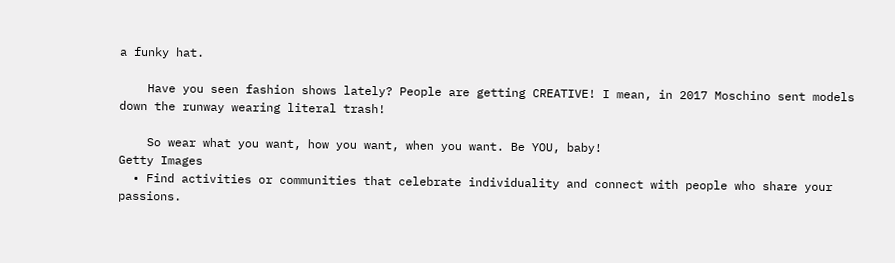a funky hat.

    Have you seen fashion shows lately? People are getting CREATIVE! I mean, in 2017 Moschino sent models down the runway wearing literal trash!

    So wear what you want, how you want, when you want. Be YOU, baby!
Getty Images
  • Find activities or communities that celebrate individuality and connect with people who share your passions.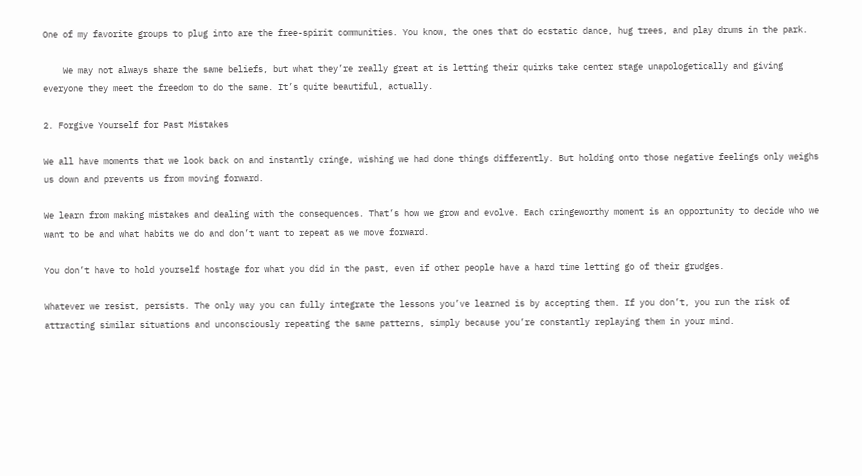One of my favorite groups to plug into are the free-spirit communities. You know, the ones that do ecstatic dance, hug trees, and play drums in the park.

    We may not always share the same beliefs, but what they’re really great at is letting their quirks take center stage unapologetically and giving everyone they meet the freedom to do the same. It’s quite beautiful, actually.

2. Forgive Yourself for Past Mistakes

We all have moments that we look back on and instantly cringe, wishing we had done things differently. But holding onto those negative feelings only weighs us down and prevents us from moving forward.

We learn from making mistakes and dealing with the consequences. That’s how we grow and evolve. Each cringeworthy moment is an opportunity to decide who we want to be and what habits we do and don’t want to repeat as we move forward.

You don’t have to hold yourself hostage for what you did in the past, even if other people have a hard time letting go of their grudges.

Whatever we resist, persists. The only way you can fully integrate the lessons you’ve learned is by accepting them. If you don’t, you run the risk of attracting similar situations and unconsciously repeating the same patterns, simply because you’re constantly replaying them in your mind.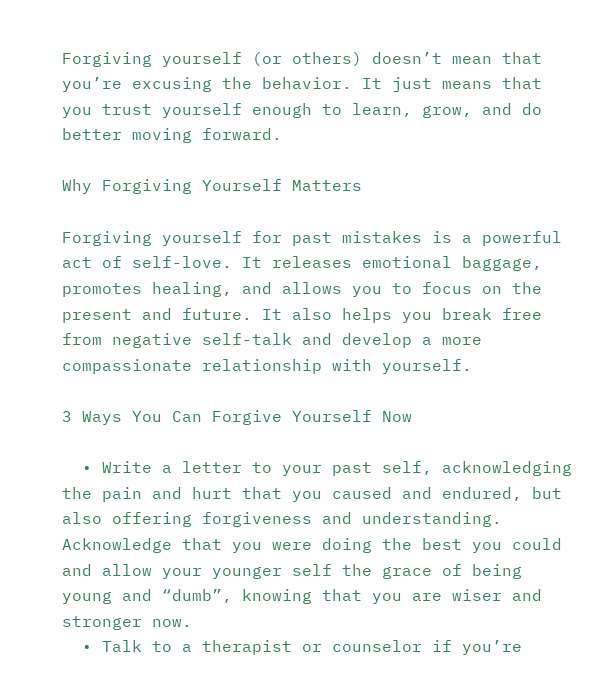Forgiving yourself (or others) doesn’t mean that you’re excusing the behavior. It just means that you trust yourself enough to learn, grow, and do better moving forward.

Why Forgiving Yourself Matters

Forgiving yourself for past mistakes is a powerful act of self-love. It releases emotional baggage, promotes healing, and allows you to focus on the present and future. It also helps you break free from negative self-talk and develop a more compassionate relationship with yourself.

3 Ways You Can Forgive Yourself Now

  • Write a letter to your past self, acknowledging the pain and hurt that you caused and endured, but also offering forgiveness and understanding. Acknowledge that you were doing the best you could and allow your younger self the grace of being young and “dumb”, knowing that you are wiser and stronger now.
  • Talk to a therapist or counselor if you’re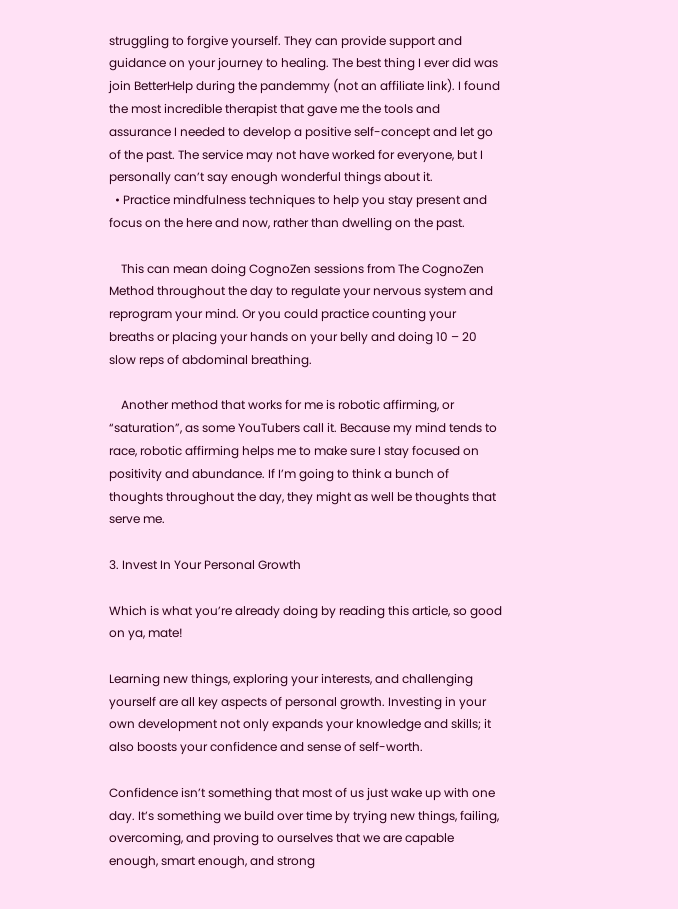struggling to forgive yourself. They can provide support and guidance on your journey to healing. The best thing I ever did was join BetterHelp during the pandemmy (not an affiliate link). I found the most incredible therapist that gave me the tools and assurance I needed to develop a positive self-concept and let go of the past. The service may not have worked for everyone, but I personally can’t say enough wonderful things about it.
  • Practice mindfulness techniques to help you stay present and focus on the here and now, rather than dwelling on the past.

    This can mean doing CognoZen sessions from The CognoZen Method throughout the day to regulate your nervous system and reprogram your mind. Or you could practice counting your breaths or placing your hands on your belly and doing 10 – 20 slow reps of abdominal breathing.

    Another method that works for me is robotic affirming, or “saturation”, as some YouTubers call it. Because my mind tends to race, robotic affirming helps me to make sure I stay focused on positivity and abundance. If I’m going to think a bunch of thoughts throughout the day, they might as well be thoughts that serve me.

3. Invest In Your Personal Growth

Which is what you’re already doing by reading this article, so good on ya, mate!

Learning new things, exploring your interests, and challenging yourself are all key aspects of personal growth. Investing in your own development not only expands your knowledge and skills; it also boosts your confidence and sense of self-worth.

Confidence isn’t something that most of us just wake up with one day. It’s something we build over time by trying new things, failing, overcoming, and proving to ourselves that we are capable enough, smart enough, and strong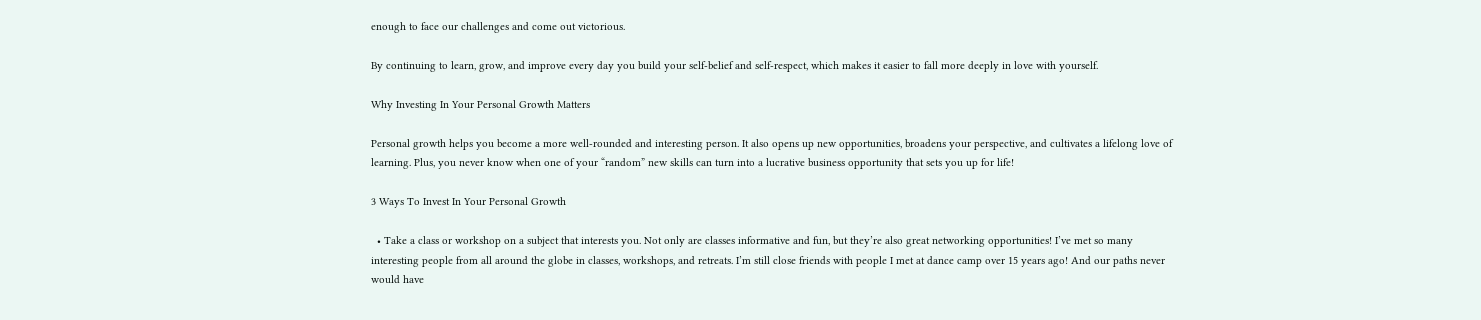enough to face our challenges and come out victorious.

By continuing to learn, grow, and improve every day you build your self-belief and self-respect, which makes it easier to fall more deeply in love with yourself.

Why Investing In Your Personal Growth Matters

Personal growth helps you become a more well-rounded and interesting person. It also opens up new opportunities, broadens your perspective, and cultivates a lifelong love of learning. Plus, you never know when one of your “random” new skills can turn into a lucrative business opportunity that sets you up for life!

3 Ways To Invest In Your Personal Growth

  • Take a class or workshop on a subject that interests you. Not only are classes informative and fun, but they’re also great networking opportunities! I’ve met so many interesting people from all around the globe in classes, workshops, and retreats. I’m still close friends with people I met at dance camp over 15 years ago! And our paths never would have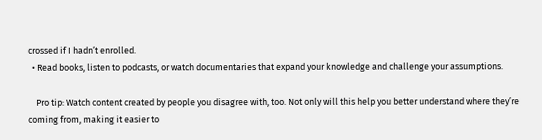crossed if I hadn’t enrolled.
  • Read books, listen to podcasts, or watch documentaries that expand your knowledge and challenge your assumptions.

    Pro tip: Watch content created by people you disagree with, too. Not only will this help you better understand where they’re coming from, making it easier to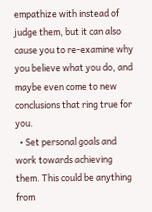empathize with instead of judge them, but it can also cause you to re-examine why you believe what you do, and maybe even come to new conclusions that ring true for you.
  • Set personal goals and work towards achieving them. This could be anything from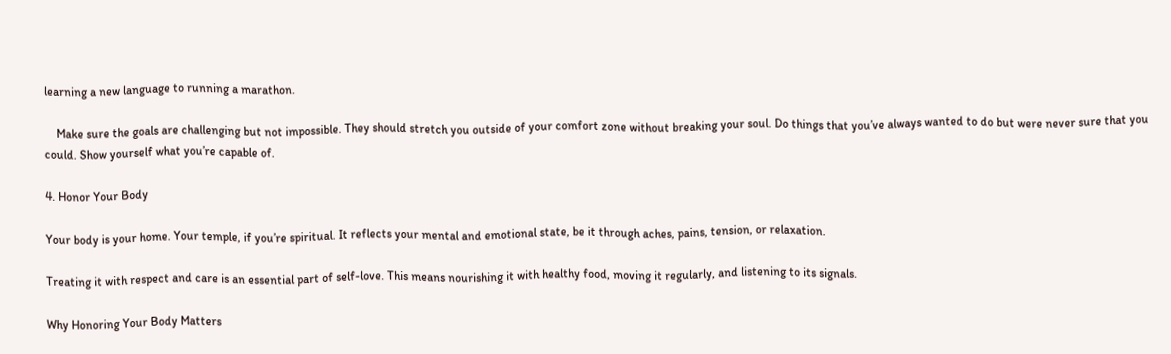learning a new language to running a marathon.

    Make sure the goals are challenging but not impossible. They should stretch you outside of your comfort zone without breaking your soul. Do things that you’ve always wanted to do but were never sure that you could. Show yourself what you’re capable of.

4. Honor Your Body

Your body is your home. Your temple, if you’re spiritual. It reflects your mental and emotional state, be it through aches, pains, tension, or relaxation.

Treating it with respect and care is an essential part of self-love. This means nourishing it with healthy food, moving it regularly, and listening to its signals.

Why Honoring Your Body Matters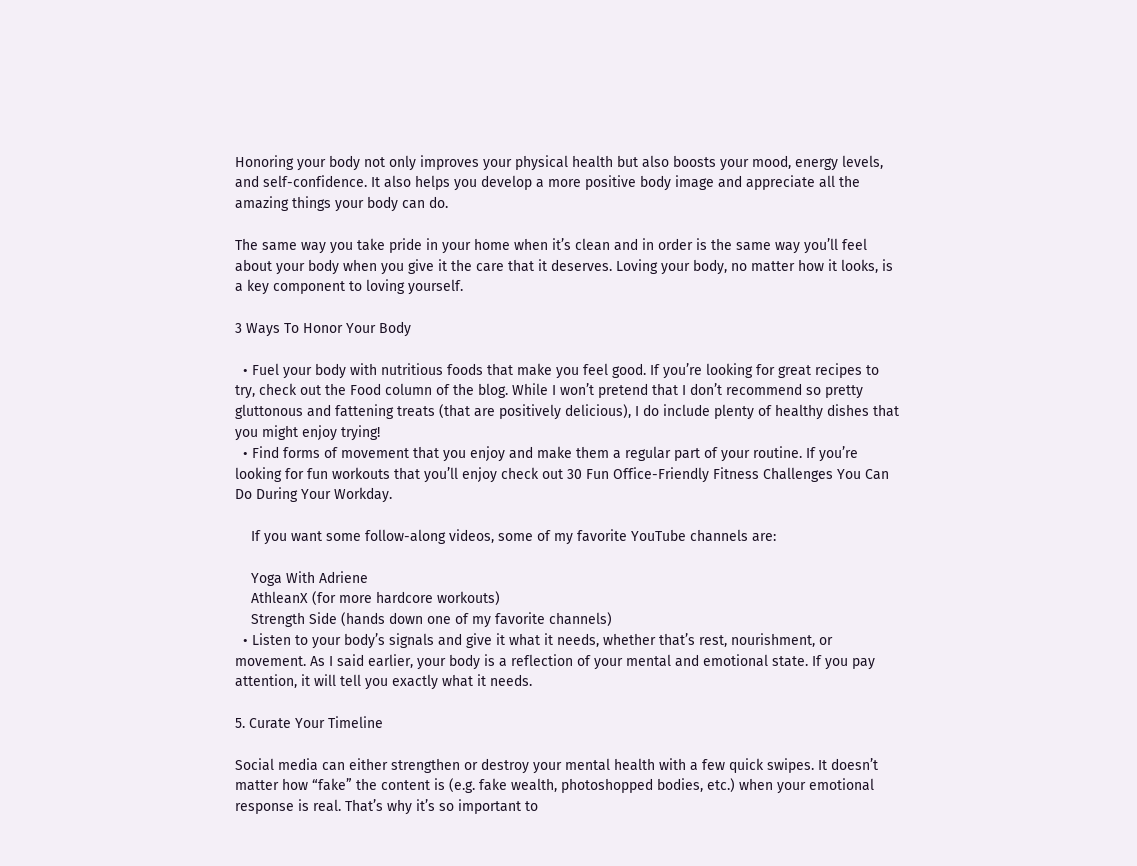Honoring your body not only improves your physical health but also boosts your mood, energy levels, and self-confidence. It also helps you develop a more positive body image and appreciate all the amazing things your body can do.

The same way you take pride in your home when it’s clean and in order is the same way you’ll feel about your body when you give it the care that it deserves. Loving your body, no matter how it looks, is a key component to loving yourself.

3 Ways To Honor Your Body

  • Fuel your body with nutritious foods that make you feel good. If you’re looking for great recipes to try, check out the Food column of the blog. While I won’t pretend that I don’t recommend so pretty gluttonous and fattening treats (that are positively delicious), I do include plenty of healthy dishes that you might enjoy trying!
  • Find forms of movement that you enjoy and make them a regular part of your routine. If you’re looking for fun workouts that you’ll enjoy check out 30 Fun Office-Friendly Fitness Challenges You Can Do During Your Workday.

    If you want some follow-along videos, some of my favorite YouTube channels are:

    Yoga With Adriene
    AthleanX (for more hardcore workouts)
    Strength Side (hands down one of my favorite channels)
  • Listen to your body’s signals and give it what it needs, whether that’s rest, nourishment, or movement. As I said earlier, your body is a reflection of your mental and emotional state. If you pay attention, it will tell you exactly what it needs.

5. Curate Your Timeline

Social media can either strengthen or destroy your mental health with a few quick swipes. It doesn’t matter how “fake” the content is (e.g. fake wealth, photoshopped bodies, etc.) when your emotional response is real. That’s why it’s so important to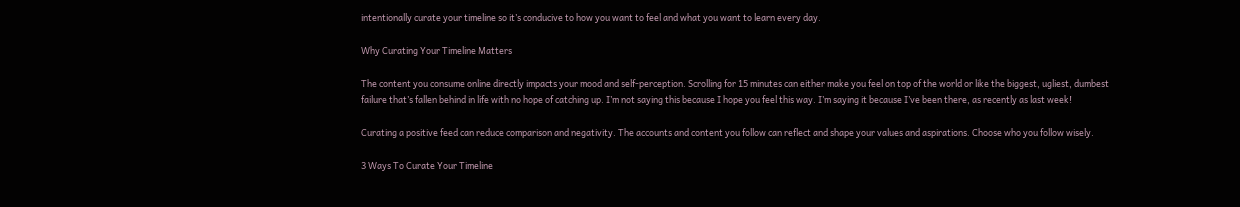intentionally curate your timeline so it’s conducive to how you want to feel and what you want to learn every day.

Why Curating Your Timeline Matters

The content you consume online directly impacts your mood and self-perception. Scrolling for 15 minutes can either make you feel on top of the world or like the biggest, ugliest, dumbest failure that’s fallen behind in life with no hope of catching up. I’m not saying this because I hope you feel this way. I’m saying it because I’ve been there, as recently as last week!

Curating a positive feed can reduce comparison and negativity. The accounts and content you follow can reflect and shape your values and aspirations. Choose who you follow wisely.

3 Ways To Curate Your Timeline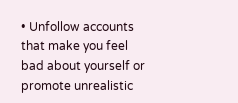• Unfollow accounts that make you feel bad about yourself or promote unrealistic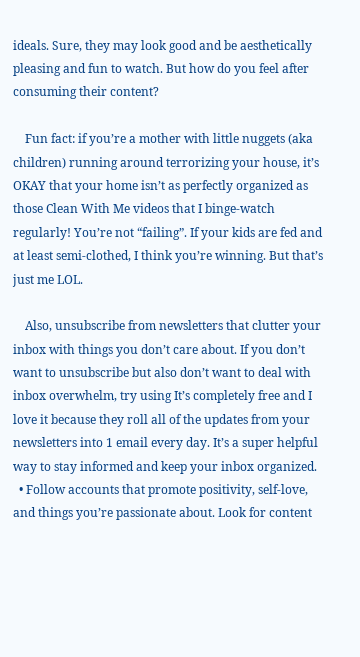ideals. Sure, they may look good and be aesthetically pleasing and fun to watch. But how do you feel after consuming their content?

    Fun fact: if you’re a mother with little nuggets (aka children) running around terrorizing your house, it’s OKAY that your home isn’t as perfectly organized as those Clean With Me videos that I binge-watch regularly! You’re not “failing”. If your kids are fed and at least semi-clothed, I think you’re winning. But that’s just me LOL.

    Also, unsubscribe from newsletters that clutter your inbox with things you don’t care about. If you don’t want to unsubscribe but also don’t want to deal with inbox overwhelm, try using It’s completely free and I love it because they roll all of the updates from your newsletters into 1 email every day. It’s a super helpful way to stay informed and keep your inbox organized.
  • Follow accounts that promote positivity, self-love, and things you’re passionate about. Look for content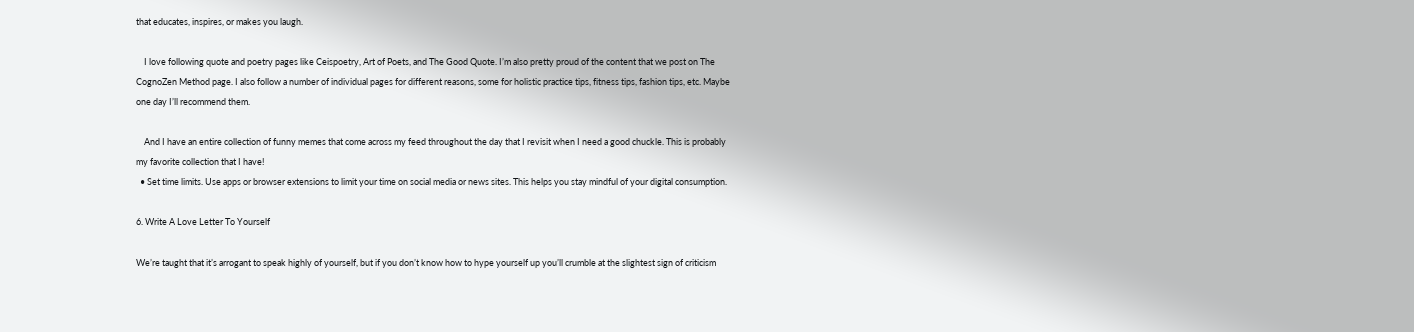that educates, inspires, or makes you laugh.

    I love following quote and poetry pages like Ceispoetry, Art of Poets, and The Good Quote. I’m also pretty proud of the content that we post on The CognoZen Method page. I also follow a number of individual pages for different reasons, some for holistic practice tips, fitness tips, fashion tips, etc. Maybe one day I’ll recommend them.

    And I have an entire collection of funny memes that come across my feed throughout the day that I revisit when I need a good chuckle. This is probably my favorite collection that I have!
  • Set time limits. Use apps or browser extensions to limit your time on social media or news sites. This helps you stay mindful of your digital consumption.

6. Write A Love Letter To Yourself

We’re taught that it’s arrogant to speak highly of yourself, but if you don’t know how to hype yourself up you’ll crumble at the slightest sign of criticism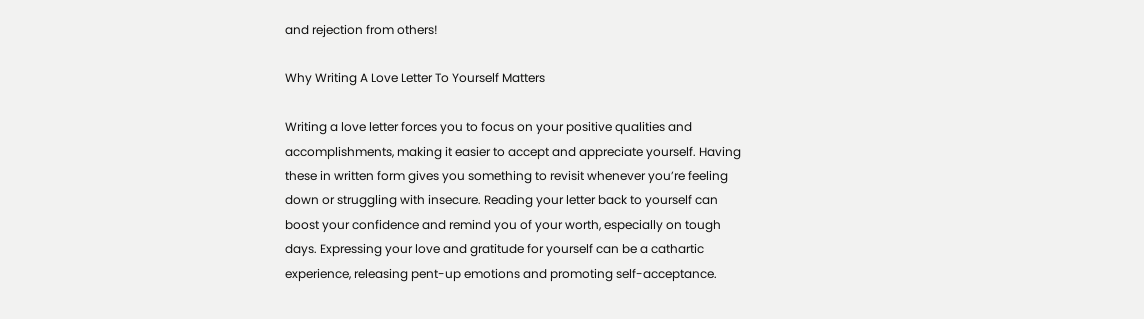and rejection from others!

Why Writing A Love Letter To Yourself Matters

Writing a love letter forces you to focus on your positive qualities and accomplishments, making it easier to accept and appreciate yourself. Having these in written form gives you something to revisit whenever you’re feeling down or struggling with insecure. Reading your letter back to yourself can boost your confidence and remind you of your worth, especially on tough days. Expressing your love and gratitude for yourself can be a cathartic experience, releasing pent-up emotions and promoting self-acceptance.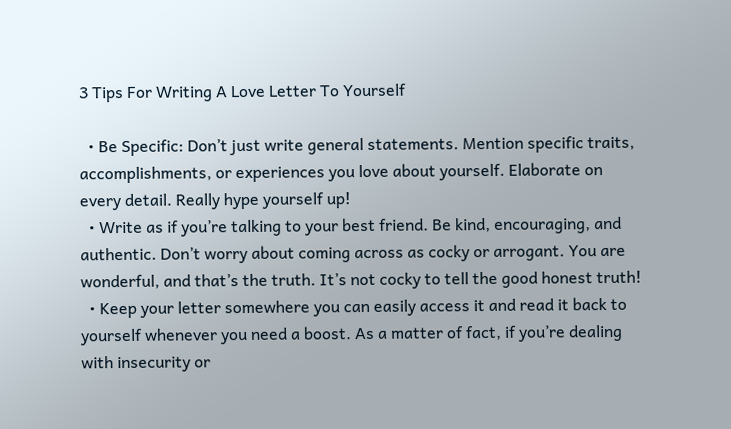3 Tips For Writing A Love Letter To Yourself

  • Be Specific: Don’t just write general statements. Mention specific traits, accomplishments, or experiences you love about yourself. Elaborate on every detail. Really hype yourself up!
  • Write as if you’re talking to your best friend. Be kind, encouraging, and authentic. Don’t worry about coming across as cocky or arrogant. You are wonderful, and that’s the truth. It’s not cocky to tell the good honest truth!
  • Keep your letter somewhere you can easily access it and read it back to yourself whenever you need a boost. As a matter of fact, if you’re dealing with insecurity or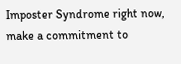Imposter Syndrome right now, make a commitment to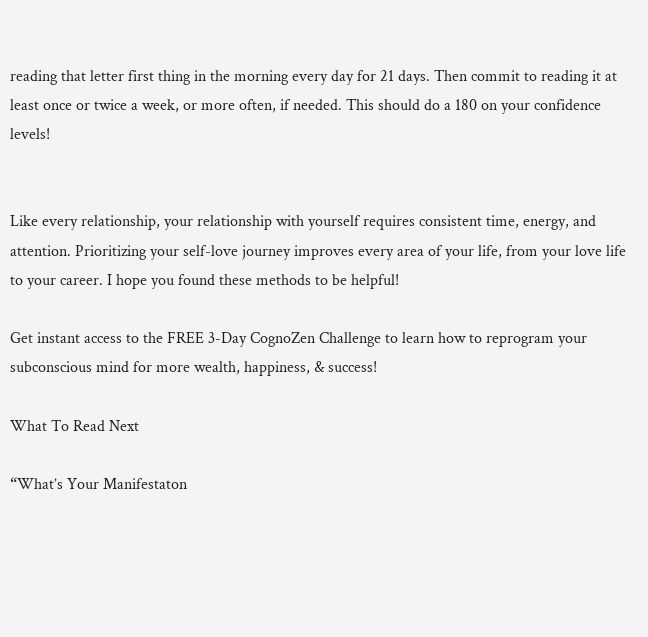reading that letter first thing in the morning every day for 21 days. Then commit to reading it at least once or twice a week, or more often, if needed. This should do a 180 on your confidence levels!


Like every relationship, your relationship with yourself requires consistent time, energy, and attention. Prioritizing your self-love journey improves every area of your life, from your love life to your career. I hope you found these methods to be helpful!

Get instant access to the FREE 3-Day CognoZen Challenge to learn how to reprogram your subconscious mind for more wealth, happiness, & success!

What To Read Next

“What’s Your Manifestaton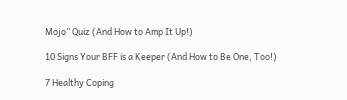Mojo” Quiz (And How to Amp It Up!)

10 Signs Your BFF is a Keeper (And How to Be One, Too!)

7 Healthy Coping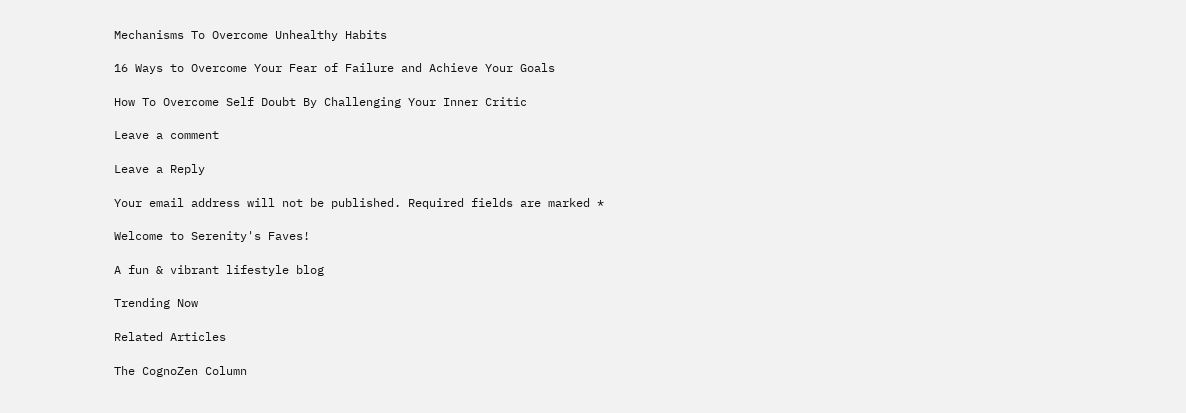Mechanisms To Overcome Unhealthy Habits

16 Ways to Overcome Your Fear of Failure and Achieve Your Goals

How To Overcome Self Doubt By Challenging Your Inner Critic

Leave a comment

Leave a Reply

Your email address will not be published. Required fields are marked *

Welcome to Serenity's Faves!

A fun & vibrant lifestyle blog

Trending Now

Related Articles

The CognoZen Column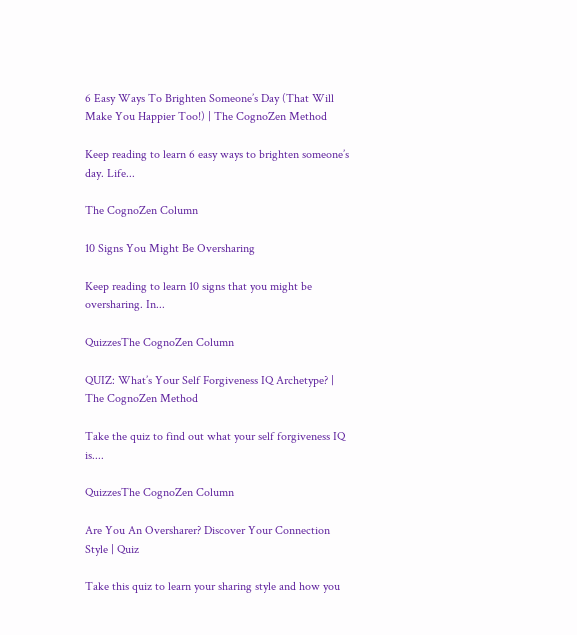6 Easy Ways To Brighten Someone’s Day (That Will Make You Happier Too!) | The CognoZen Method

Keep reading to learn 6 easy ways to brighten someone’s day. Life...

The CognoZen Column

10 Signs You Might Be Oversharing

Keep reading to learn 10 signs that you might be oversharing. In...

QuizzesThe CognoZen Column

QUIZ: What’s Your Self Forgiveness IQ Archetype? | The CognoZen Method

Take the quiz to find out what your self forgiveness IQ is....

QuizzesThe CognoZen Column

Are You An Oversharer? Discover Your Connection Style | Quiz

Take this quiz to learn your sharing style and how you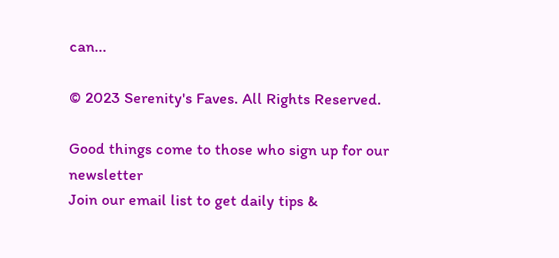can...

© 2023 Serenity's Faves. All Rights Reserved.

Good things come to those who sign up for our newsletter
Join our email list to get daily tips &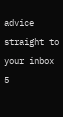advice straight to your inbox 5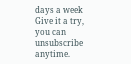days a week
Give it a try, you can unsubscribe anytime.